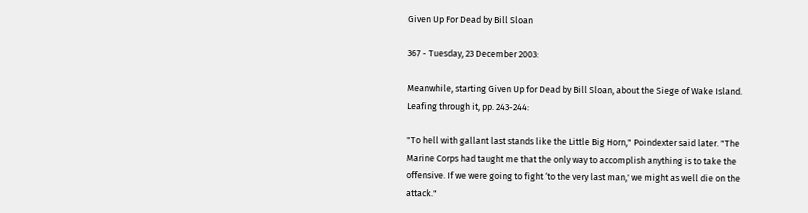Given Up For Dead by Bill Sloan

367 - Tuesday, 23 December 2003:

Meanwhile, starting Given Up for Dead by Bill Sloan, about the Siege of Wake Island. Leafing through it, pp. 243-244:

"To hell with gallant last stands like the Little Big Horn," Poindexter said later. "The Marine Corps had taught me that the only way to accomplish anything is to take the offensive. If we were going to fight ‘to the very last man,' we might as well die on the attack."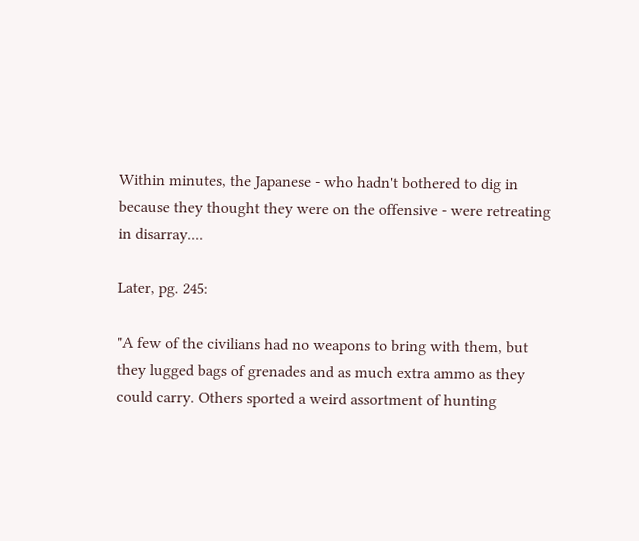Within minutes, the Japanese - who hadn't bothered to dig in because they thought they were on the offensive - were retreating in disarray....

Later, pg. 245:

"A few of the civilians had no weapons to bring with them, but they lugged bags of grenades and as much extra ammo as they could carry. Others sported a weird assortment of hunting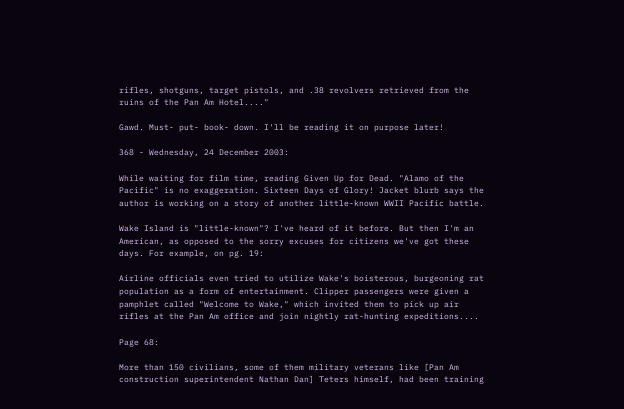rifles, shotguns, target pistols, and .38 revolvers retrieved from the ruins of the Pan Am Hotel...."

Gawd. Must- put- book- down. I'll be reading it on purpose later!

368 - Wednesday, 24 December 2003:

While waiting for film time, reading Given Up for Dead. "Alamo of the Pacific" is no exaggeration. Sixteen Days of Glory! Jacket blurb says the author is working on a story of another little-known WWII Pacific battle.

Wake Island is "little-known"? I've heard of it before. But then I'm an American, as opposed to the sorry excuses for citizens we've got these days. For example, on pg. 19:

Airline officials even tried to utilize Wake's boisterous, burgeoning rat population as a form of entertainment. Clipper passengers were given a pamphlet called "Welcome to Wake," which invited them to pick up air rifles at the Pan Am office and join nightly rat-hunting expeditions....

Page 68:

More than 150 civilians, some of them military veterans like [Pan Am construction superintendent Nathan Dan] Teters himself, had been training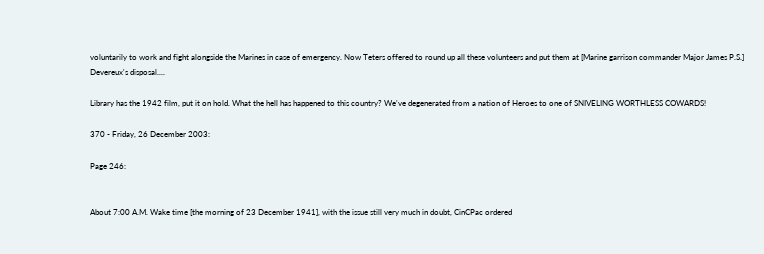voluntarily to work and fight alongside the Marines in case of emergency. Now Teters offered to round up all these volunteers and put them at [Marine garrison commander Major James P.S.] Devereux's disposal....

Library has the 1942 film, put it on hold. What the hell has happened to this country? We've degenerated from a nation of Heroes to one of SNIVELING WORTHLESS COWARDS!

370 - Friday, 26 December 2003:

Page 246:


About 7:00 A.M. Wake time [the morning of 23 December 1941], with the issue still very much in doubt, CinCPac ordered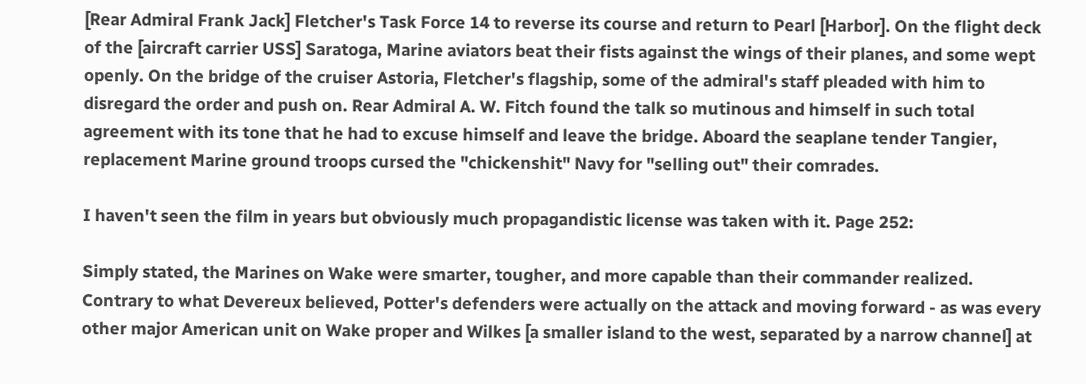[Rear Admiral Frank Jack] Fletcher's Task Force 14 to reverse its course and return to Pearl [Harbor]. On the flight deck of the [aircraft carrier USS] Saratoga, Marine aviators beat their fists against the wings of their planes, and some wept openly. On the bridge of the cruiser Astoria, Fletcher's flagship, some of the admiral's staff pleaded with him to disregard the order and push on. Rear Admiral A. W. Fitch found the talk so mutinous and himself in such total agreement with its tone that he had to excuse himself and leave the bridge. Aboard the seaplane tender Tangier, replacement Marine ground troops cursed the "chickenshit" Navy for "selling out" their comrades.

I haven't seen the film in years but obviously much propagandistic license was taken with it. Page 252:

Simply stated, the Marines on Wake were smarter, tougher, and more capable than their commander realized. Contrary to what Devereux believed, Potter's defenders were actually on the attack and moving forward - as was every other major American unit on Wake proper and Wilkes [a smaller island to the west, separated by a narrow channel] at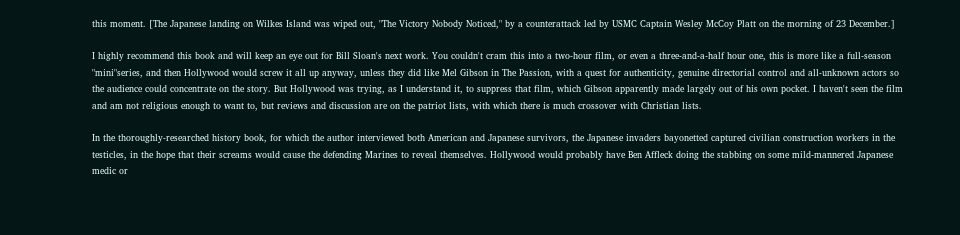this moment. [The Japanese landing on Wilkes Island was wiped out, "The Victory Nobody Noticed," by a counterattack led by USMC Captain Wesley McCoy Platt on the morning of 23 December.]

I highly recommend this book and will keep an eye out for Bill Sloan's next work. You couldn't cram this into a two-hour film, or even a three-and-a-half hour one, this is more like a full-season "mini"series, and then Hollywood would screw it all up anyway, unless they did like Mel Gibson in The Passion, with a quest for authenticity, genuine directorial control and all-unknown actors so the audience could concentrate on the story. But Hollywood was trying, as I understand it, to suppress that film, which Gibson apparently made largely out of his own pocket. I haven't seen the film and am not religious enough to want to, but reviews and discussion are on the patriot lists, with which there is much crossover with Christian lists.

In the thoroughly-researched history book, for which the author interviewed both American and Japanese survivors, the Japanese invaders bayonetted captured civilian construction workers in the testicles, in the hope that their screams would cause the defending Marines to reveal themselves. Hollywood would probably have Ben Affleck doing the stabbing on some mild-mannered Japanese medic or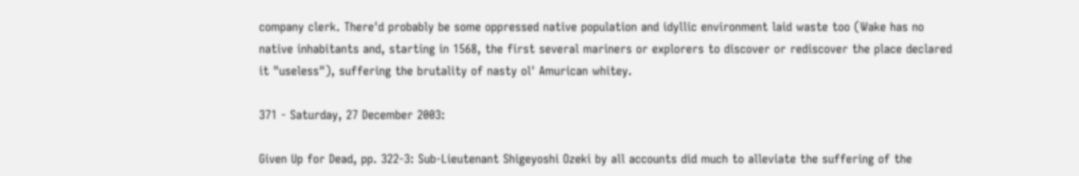company clerk. There'd probably be some oppressed native population and idyllic environment laid waste too (Wake has no native inhabitants and, starting in 1568, the first several mariners or explorers to discover or rediscover the place declared it "useless"), suffering the brutality of nasty ol' Amurican whitey.

371 - Saturday, 27 December 2003:

Given Up for Dead, pp. 322-3: Sub-Lieutenant Shigeyoshi Ozeki by all accounts did much to alleviate the suffering of the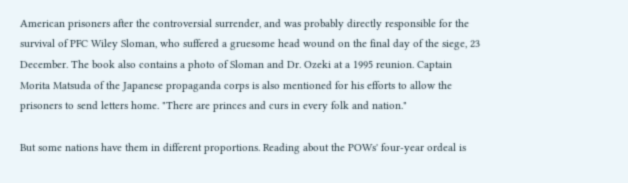American prisoners after the controversial surrender, and was probably directly responsible for the survival of PFC Wiley Sloman, who suffered a gruesome head wound on the final day of the siege, 23 December. The book also contains a photo of Sloman and Dr. Ozeki at a 1995 reunion. Captain Morita Matsuda of the Japanese propaganda corps is also mentioned for his efforts to allow the prisoners to send letters home. "There are princes and curs in every folk and nation."

But some nations have them in different proportions. Reading about the POWs' four-year ordeal is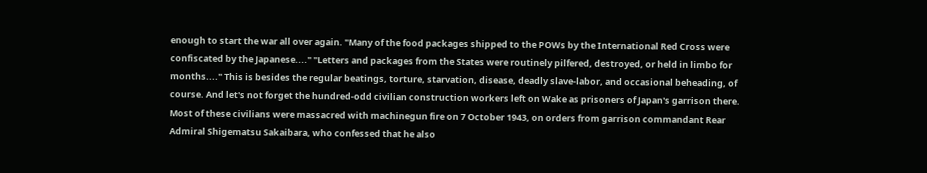enough to start the war all over again. "Many of the food packages shipped to the POWs by the International Red Cross were confiscated by the Japanese...." "Letters and packages from the States were routinely pilfered, destroyed, or held in limbo for months...." This is besides the regular beatings, torture, starvation, disease, deadly slave-labor, and occasional beheading, of course. And let's not forget the hundred-odd civilian construction workers left on Wake as prisoners of Japan's garrison there. Most of these civilians were massacred with machinegun fire on 7 October 1943, on orders from garrison commandant Rear Admiral Shigematsu Sakaibara, who confessed that he also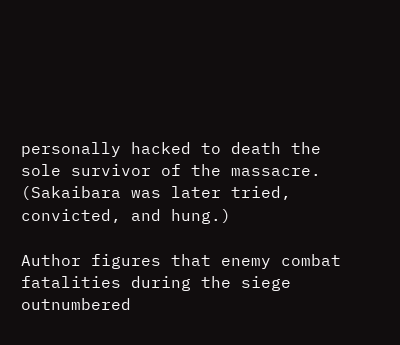personally hacked to death the sole survivor of the massacre. (Sakaibara was later tried, convicted, and hung.)

Author figures that enemy combat fatalities during the siege outnumbered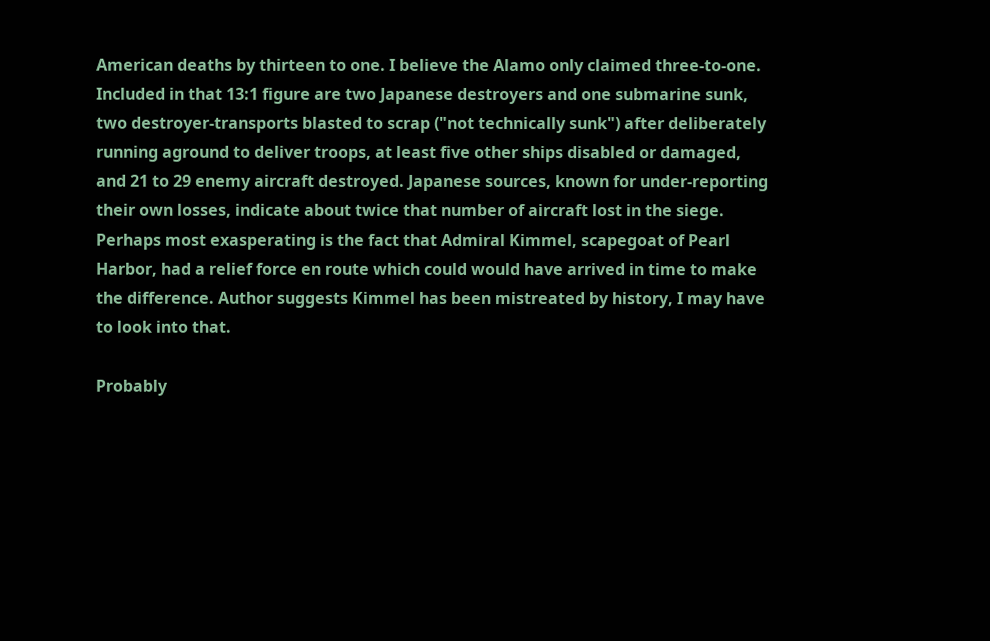American deaths by thirteen to one. I believe the Alamo only claimed three-to-one. Included in that 13:1 figure are two Japanese destroyers and one submarine sunk, two destroyer-transports blasted to scrap ("not technically sunk") after deliberately running aground to deliver troops, at least five other ships disabled or damaged, and 21 to 29 enemy aircraft destroyed. Japanese sources, known for under-reporting their own losses, indicate about twice that number of aircraft lost in the siege. Perhaps most exasperating is the fact that Admiral Kimmel, scapegoat of Pearl Harbor, had a relief force en route which could would have arrived in time to make the difference. Author suggests Kimmel has been mistreated by history, I may have to look into that.

Probably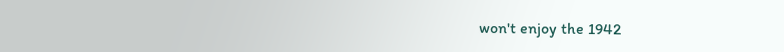won't enjoy the 1942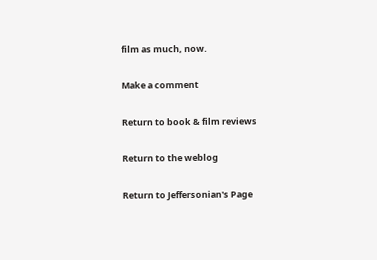film as much, now.

Make a comment

Return to book & film reviews

Return to the weblog

Return to Jeffersonian's Page